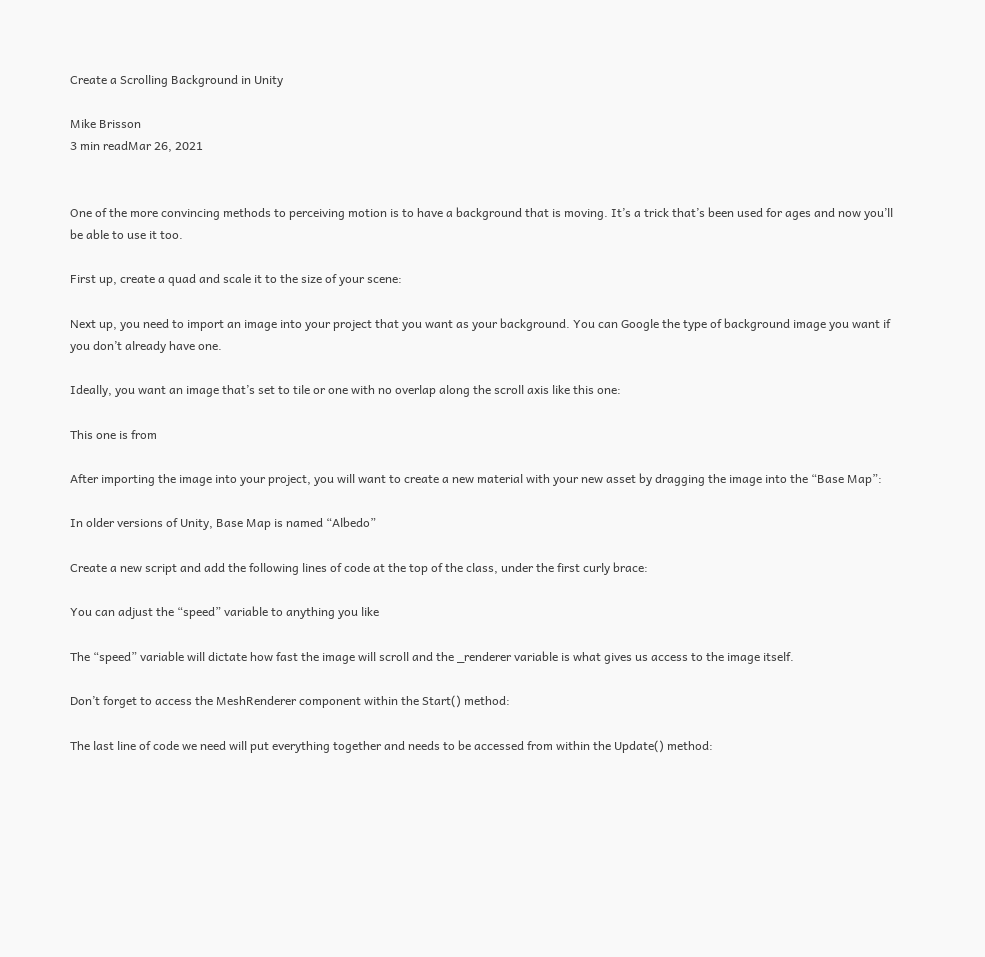Create a Scrolling Background in Unity

Mike Brisson
3 min readMar 26, 2021


One of the more convincing methods to perceiving motion is to have a background that is moving. It’s a trick that’s been used for ages and now you’ll be able to use it too.

First up, create a quad and scale it to the size of your scene:

Next up, you need to import an image into your project that you want as your background. You can Google the type of background image you want if you don’t already have one.

Ideally, you want an image that’s set to tile or one with no overlap along the scroll axis like this one:

This one is from

After importing the image into your project, you will want to create a new material with your new asset by dragging the image into the “Base Map”:

In older versions of Unity, Base Map is named “Albedo”

Create a new script and add the following lines of code at the top of the class, under the first curly brace:

You can adjust the “speed” variable to anything you like

The “speed” variable will dictate how fast the image will scroll and the _renderer variable is what gives us access to the image itself.

Don’t forget to access the MeshRenderer component within the Start() method:

The last line of code we need will put everything together and needs to be accessed from within the Update() method: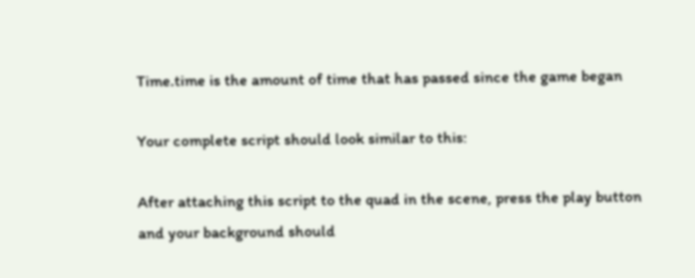Time.time is the amount of time that has passed since the game began

Your complete script should look similar to this:

After attaching this script to the quad in the scene, press the play button and your background should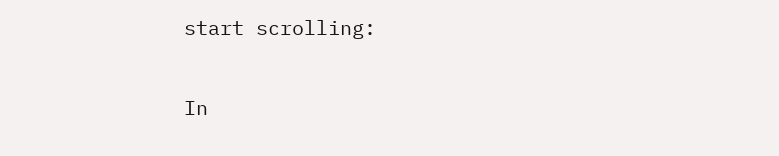start scrolling:

In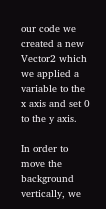our code we created a new Vector2 which we applied a variable to the x axis and set 0 to the y axis.

In order to move the background vertically, we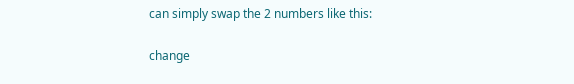can simply swap the 2 numbers like this:

change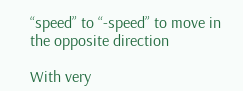“speed” to “-speed” to move in the opposite direction

With very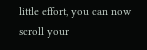little effort, you can now scroll your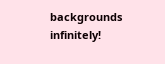backgrounds infinitely!